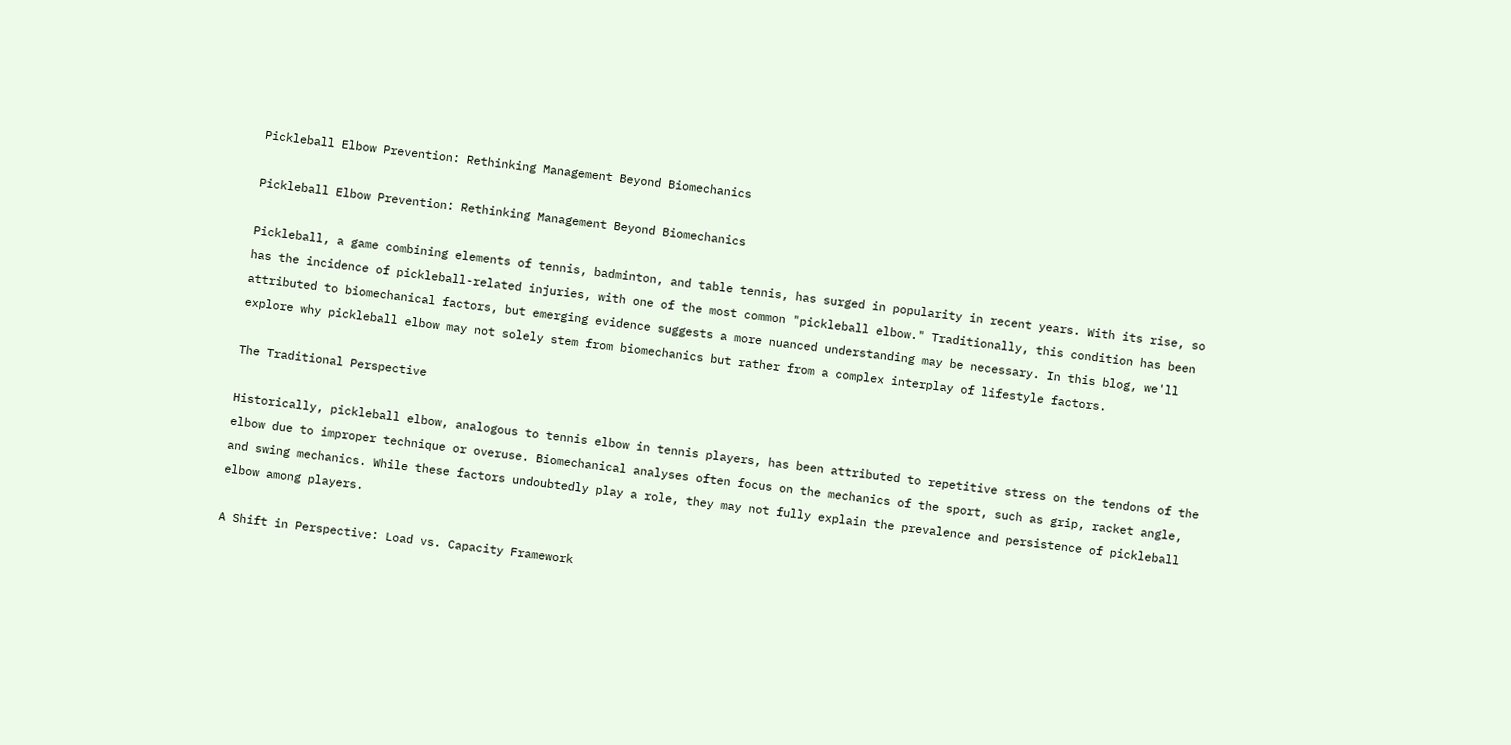Pickleball Elbow Prevention: Rethinking Management Beyond Biomechanics

Pickleball Elbow Prevention: Rethinking Management Beyond Biomechanics

Pickleball, a game combining elements of tennis, badminton, and table tennis, has surged in popularity in recent years. With its rise, so has the incidence of pickleball-related injuries, with one of the most common "pickleball elbow." Traditionally, this condition has been attributed to biomechanical factors, but emerging evidence suggests a more nuanced understanding may be necessary. In this blog, we'll explore why pickleball elbow may not solely stem from biomechanics but rather from a complex interplay of lifestyle factors.

The Traditional Perspective

Historically, pickleball elbow, analogous to tennis elbow in tennis players, has been attributed to repetitive stress on the tendons of the elbow due to improper technique or overuse. Biomechanical analyses often focus on the mechanics of the sport, such as grip, racket angle, and swing mechanics. While these factors undoubtedly play a role, they may not fully explain the prevalence and persistence of pickleball elbow among players.

A Shift in Perspective: Load vs. Capacity Framework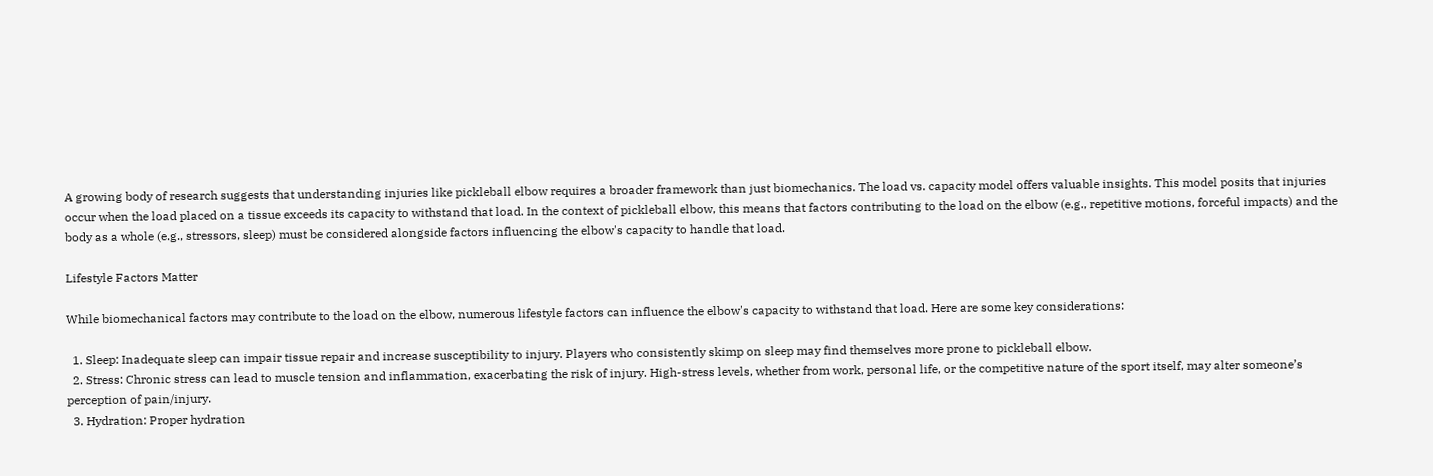A growing body of research suggests that understanding injuries like pickleball elbow requires a broader framework than just biomechanics. The load vs. capacity model offers valuable insights. This model posits that injuries occur when the load placed on a tissue exceeds its capacity to withstand that load. In the context of pickleball elbow, this means that factors contributing to the load on the elbow (e.g., repetitive motions, forceful impacts) and the body as a whole (e.g., stressors, sleep) must be considered alongside factors influencing the elbow's capacity to handle that load.

Lifestyle Factors Matter

While biomechanical factors may contribute to the load on the elbow, numerous lifestyle factors can influence the elbow's capacity to withstand that load. Here are some key considerations:

  1. Sleep: Inadequate sleep can impair tissue repair and increase susceptibility to injury. Players who consistently skimp on sleep may find themselves more prone to pickleball elbow.
  2. Stress: Chronic stress can lead to muscle tension and inflammation, exacerbating the risk of injury. High-stress levels, whether from work, personal life, or the competitive nature of the sport itself, may alter someone’s perception of pain/injury.
  3. Hydration: Proper hydration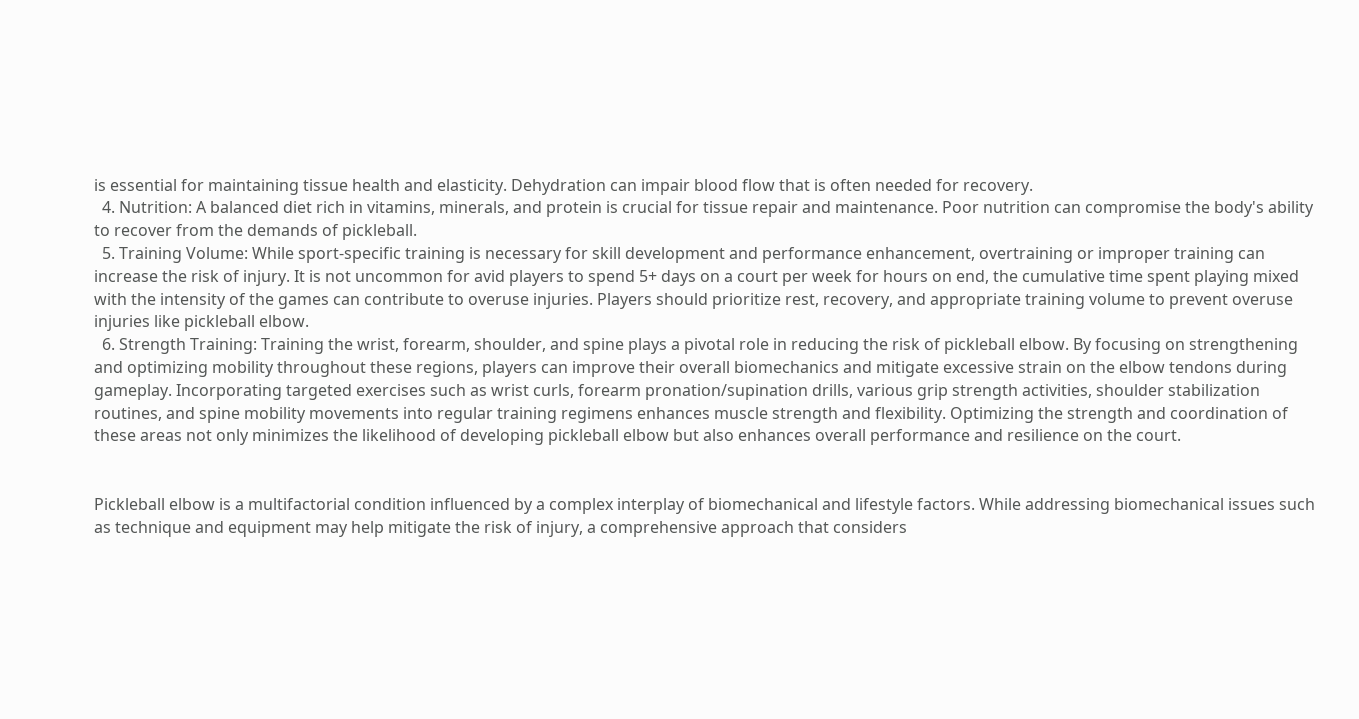is essential for maintaining tissue health and elasticity. Dehydration can impair blood flow that is often needed for recovery.
  4. Nutrition: A balanced diet rich in vitamins, minerals, and protein is crucial for tissue repair and maintenance. Poor nutrition can compromise the body's ability to recover from the demands of pickleball.
  5. Training Volume: While sport-specific training is necessary for skill development and performance enhancement, overtraining or improper training can increase the risk of injury. It is not uncommon for avid players to spend 5+ days on a court per week for hours on end, the cumulative time spent playing mixed with the intensity of the games can contribute to overuse injuries. Players should prioritize rest, recovery, and appropriate training volume to prevent overuse injuries like pickleball elbow.
  6. Strength Training: Training the wrist, forearm, shoulder, and spine plays a pivotal role in reducing the risk of pickleball elbow. By focusing on strengthening and optimizing mobility throughout these regions, players can improve their overall biomechanics and mitigate excessive strain on the elbow tendons during gameplay. Incorporating targeted exercises such as wrist curls, forearm pronation/supination drills, various grip strength activities, shoulder stabilization routines, and spine mobility movements into regular training regimens enhances muscle strength and flexibility. Optimizing the strength and coordination of these areas not only minimizes the likelihood of developing pickleball elbow but also enhances overall performance and resilience on the court.


Pickleball elbow is a multifactorial condition influenced by a complex interplay of biomechanical and lifestyle factors. While addressing biomechanical issues such as technique and equipment may help mitigate the risk of injury, a comprehensive approach that considers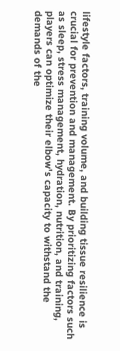lifestyle factors, training volume, and building tissue resilience is crucial for prevention and management. By prioritizing factors such as sleep, stress management, hydration, nutrition, and training, players can optimize their elbow's capacity to withstand the demands of the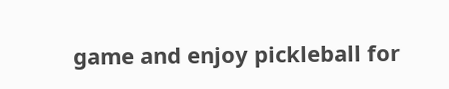game and enjoy pickleball for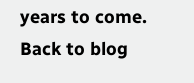years to come.
Back to blog